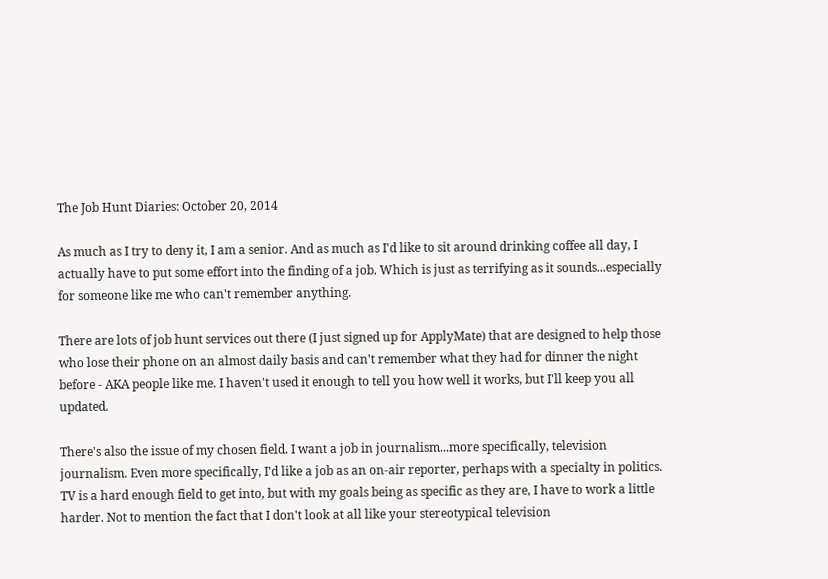The Job Hunt Diaries: October 20, 2014

As much as I try to deny it, I am a senior. And as much as I'd like to sit around drinking coffee all day, I actually have to put some effort into the finding of a job. Which is just as terrifying as it sounds...especially for someone like me who can't remember anything.

There are lots of job hunt services out there (I just signed up for ApplyMate) that are designed to help those who lose their phone on an almost daily basis and can't remember what they had for dinner the night before - AKA people like me. I haven't used it enough to tell you how well it works, but I'll keep you all updated.

There's also the issue of my chosen field. I want a job in journalism...more specifically, television journalism. Even more specifically, I'd like a job as an on-air reporter, perhaps with a specialty in politics. TV is a hard enough field to get into, but with my goals being as specific as they are, I have to work a little harder. Not to mention the fact that I don't look at all like your stereotypical television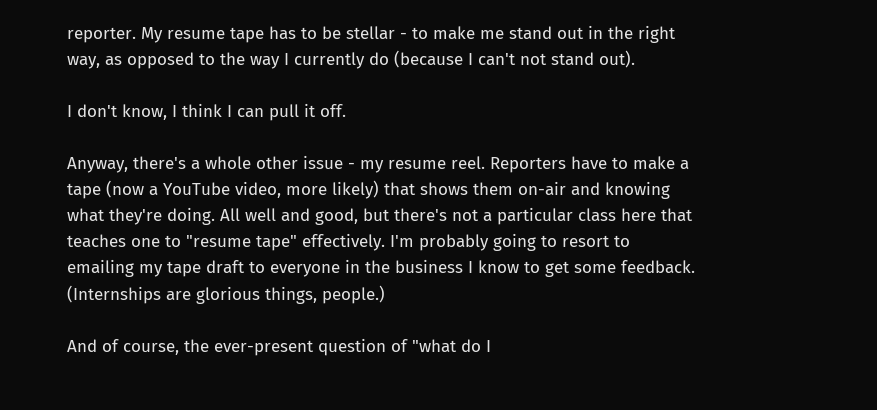reporter. My resume tape has to be stellar - to make me stand out in the right way, as opposed to the way I currently do (because I can't not stand out).

I don't know, I think I can pull it off.

Anyway, there's a whole other issue - my resume reel. Reporters have to make a tape (now a YouTube video, more likely) that shows them on-air and knowing what they're doing. All well and good, but there's not a particular class here that teaches one to "resume tape" effectively. I'm probably going to resort to emailing my tape draft to everyone in the business I know to get some feedback. (Internships are glorious things, people.)

And of course, the ever-present question of "what do I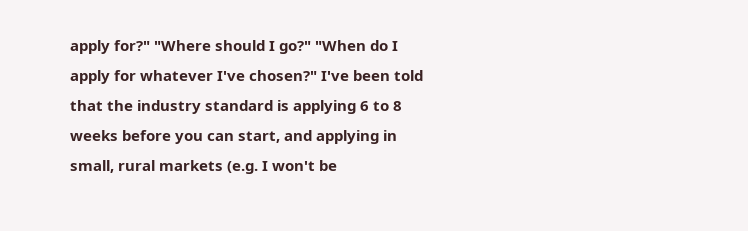apply for?" "Where should I go?" "When do I apply for whatever I've chosen?" I've been told that the industry standard is applying 6 to 8 weeks before you can start, and applying in small, rural markets (e.g. I won't be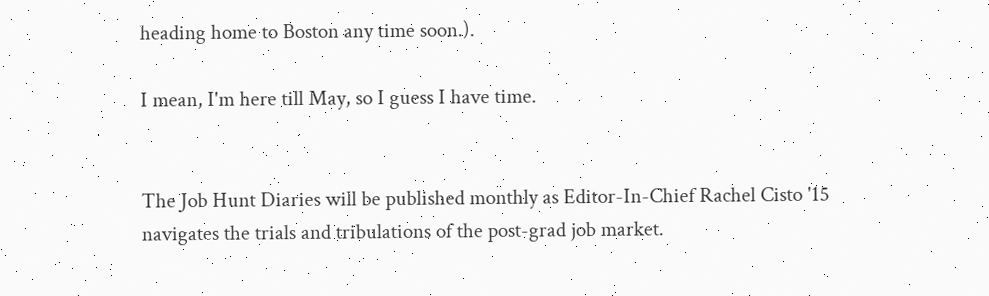heading home to Boston any time soon.).

I mean, I'm here till May, so I guess I have time.


The Job Hunt Diaries will be published monthly as Editor-In-Chief Rachel Cisto '15 navigates the trials and tribulations of the post-grad job market.